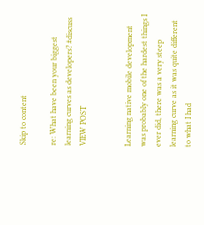Skip to content

re: What have been your biggest learning curves as developers? #discuss VIEW POST


Learning native mobile development was probably one of the hardest things I ever did, there was a very steep learning curve as it was quite different to what I had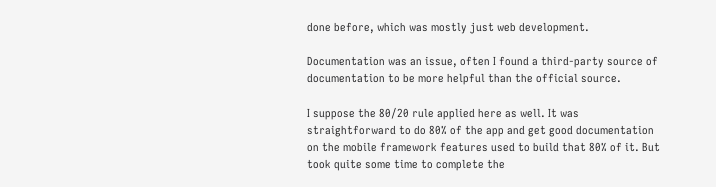done before, which was mostly just web development.

Documentation was an issue, often I found a third-party source of documentation to be more helpful than the official source.

I suppose the 80/20 rule applied here as well. It was straightforward to do 80% of the app and get good documentation on the mobile framework features used to build that 80% of it. But took quite some time to complete the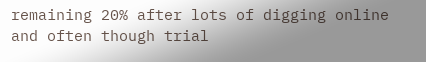remaining 20% after lots of digging online and often though trial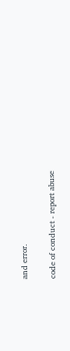and error.

code of conduct - report abuse